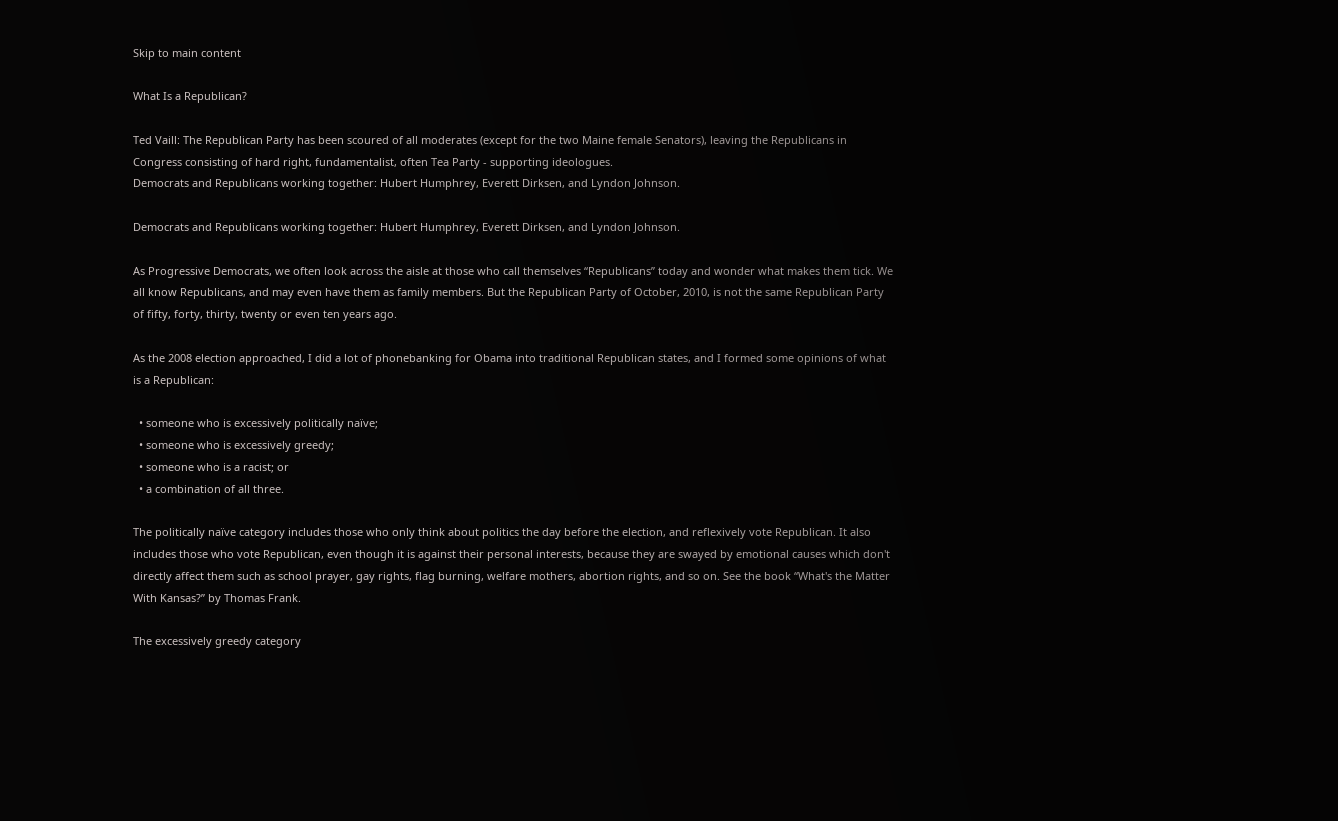Skip to main content

What Is a Republican?

Ted Vaill: The Republican Party has been scoured of all moderates (except for the two Maine female Senators), leaving the Republicans in Congress consisting of hard right, fundamentalist, often Tea Party - supporting ideologues.
Democrats and Republicans working together: Hubert Humphrey, Everett Dirksen, and Lyndon Johnson.

Democrats and Republicans working together: Hubert Humphrey, Everett Dirksen, and Lyndon Johnson.

As Progressive Democrats, we often look across the aisle at those who call themselves “Republicans” today and wonder what makes them tick. We all know Republicans, and may even have them as family members. But the Republican Party of October, 2010, is not the same Republican Party of fifty, forty, thirty, twenty or even ten years ago.

As the 2008 election approached, I did a lot of phonebanking for Obama into traditional Republican states, and I formed some opinions of what is a Republican:

  • someone who is excessively politically naïve;
  • someone who is excessively greedy;
  • someone who is a racist; or
  • a combination of all three.

The politically naïve category includes those who only think about politics the day before the election, and reflexively vote Republican. It also includes those who vote Republican, even though it is against their personal interests, because they are swayed by emotional causes which don't directly affect them such as school prayer, gay rights, flag burning, welfare mothers, abortion rights, and so on. See the book “What's the Matter With Kansas?” by Thomas Frank.

The excessively greedy category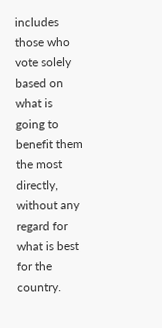includes those who vote solely based on what is going to benefit them the most directly, without any regard for what is best for the country.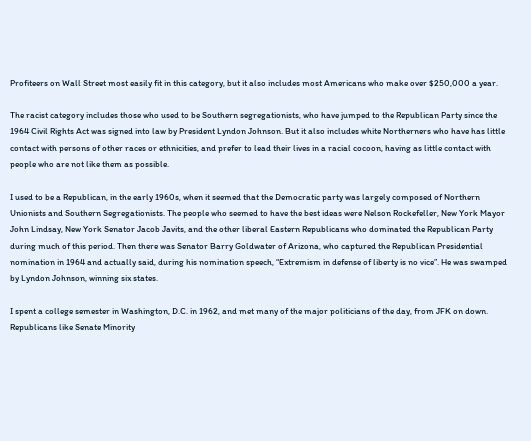Profiteers on Wall Street most easily fit in this category, but it also includes most Americans who make over $250,000 a year.

The racist category includes those who used to be Southern segregationists, who have jumped to the Republican Party since the 1964 Civil Rights Act was signed into law by President Lyndon Johnson. But it also includes white Northerners who have has little contact with persons of other races or ethnicities, and prefer to lead their lives in a racial cocoon, having as little contact with people who are not like them as possible.

I used to be a Republican, in the early 1960s, when it seemed that the Democratic party was largely composed of Northern Unionists and Southern Segregationists. The people who seemed to have the best ideas were Nelson Rockefeller, New York Mayor John Lindsay, New York Senator Jacob Javits, and the other liberal Eastern Republicans who dominated the Republican Party during much of this period. Then there was Senator Barry Goldwater of Arizona, who captured the Republican Presidential nomination in 1964 and actually said, during his nomination speech, “Extremism in defense of liberty is no vice”. He was swamped by Lyndon Johnson, winning six states.

I spent a college semester in Washington, D.C. in 1962, and met many of the major politicians of the day, from JFK on down. Republicans like Senate Minority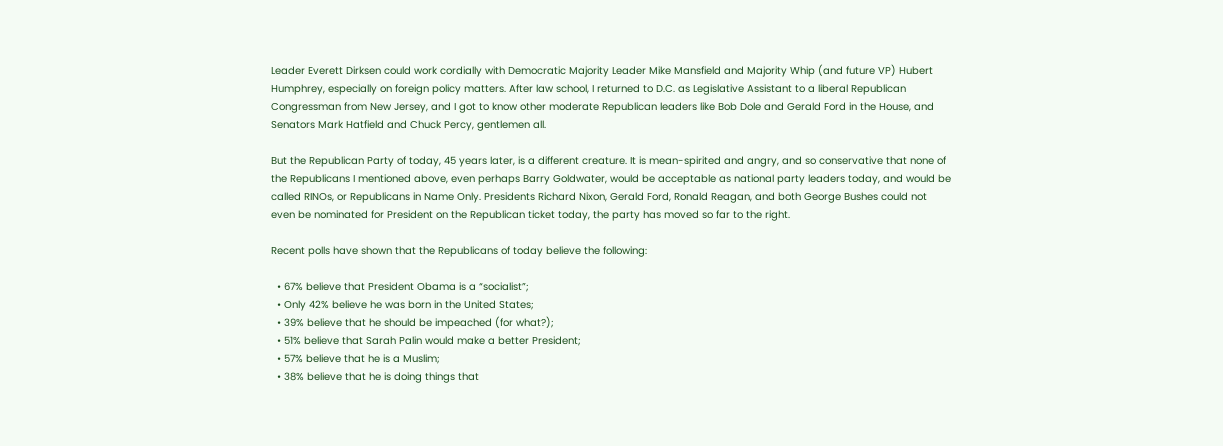Leader Everett Dirksen could work cordially with Democratic Majority Leader Mike Mansfield and Majority Whip (and future VP) Hubert Humphrey, especially on foreign policy matters. After law school, I returned to D.C. as Legislative Assistant to a liberal Republican Congressman from New Jersey, and I got to know other moderate Republican leaders like Bob Dole and Gerald Ford in the House, and Senators Mark Hatfield and Chuck Percy, gentlemen all.

But the Republican Party of today, 45 years later, is a different creature. It is mean-spirited and angry, and so conservative that none of the Republicans I mentioned above, even perhaps Barry Goldwater, would be acceptable as national party leaders today, and would be called RINOs, or Republicans in Name Only. Presidents Richard Nixon, Gerald Ford, Ronald Reagan, and both George Bushes could not even be nominated for President on the Republican ticket today, the party has moved so far to the right.

Recent polls have shown that the Republicans of today believe the following:

  • 67% believe that President Obama is a “socialist”;
  • Only 42% believe he was born in the United States;
  • 39% believe that he should be impeached (for what?);
  • 51% believe that Sarah Palin would make a better President;
  • 57% believe that he is a Muslim;
  • 38% believe that he is doing things that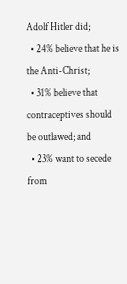Adolf Hitler did;
  • 24% believe that he is the Anti-Christ;
  • 31% believe that contraceptives should be outlawed; and
  • 23% want to secede from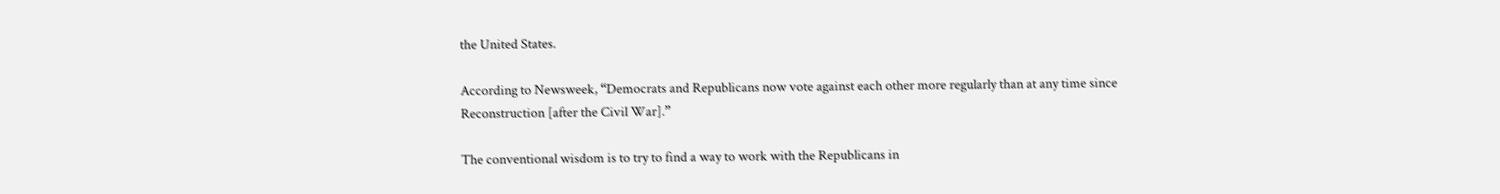the United States.

According to Newsweek, “Democrats and Republicans now vote against each other more regularly than at any time since Reconstruction [after the Civil War].”

The conventional wisdom is to try to find a way to work with the Republicans in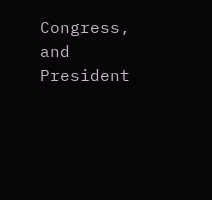Congress, and President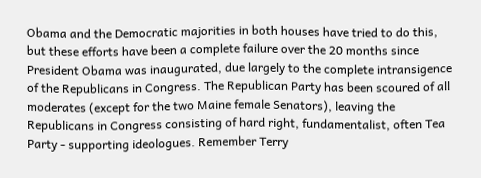Obama and the Democratic majorities in both houses have tried to do this, but these efforts have been a complete failure over the 20 months since President Obama was inaugurated, due largely to the complete intransigence of the Republicans in Congress. The Republican Party has been scoured of all moderates (except for the two Maine female Senators), leaving the Republicans in Congress consisting of hard right, fundamentalist, often Tea Party - supporting ideologues. Remember Terry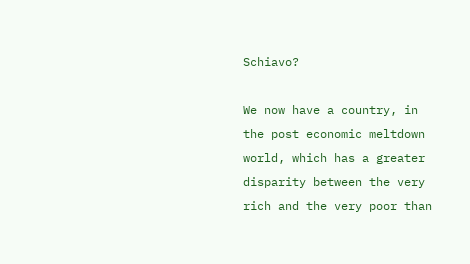Schiavo?

We now have a country, in the post economic meltdown world, which has a greater disparity between the very rich and the very poor than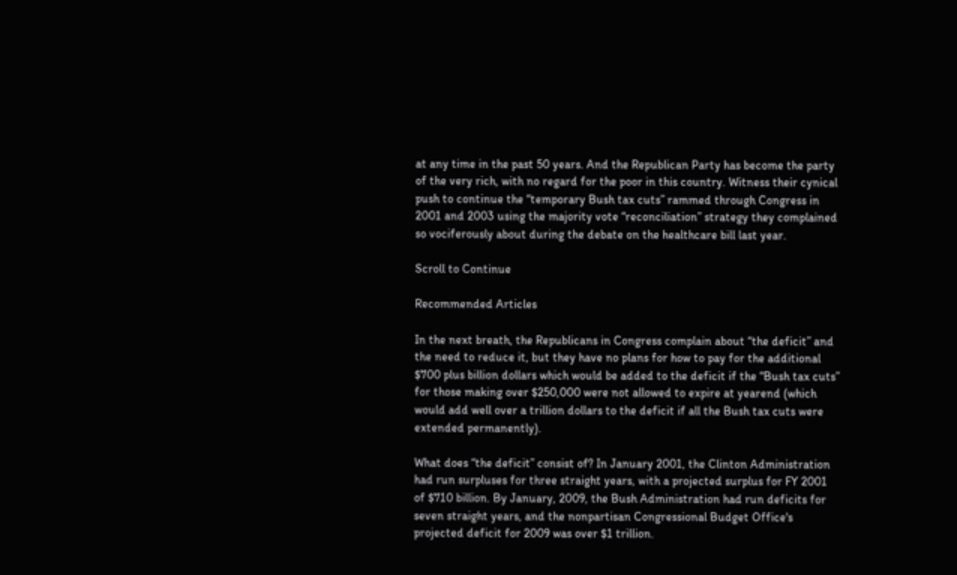at any time in the past 50 years. And the Republican Party has become the party of the very rich, with no regard for the poor in this country. Witness their cynical push to continue the “temporary Bush tax cuts” rammed through Congress in 2001 and 2003 using the majority vote “reconciliation” strategy they complained so vociferously about during the debate on the healthcare bill last year.

Scroll to Continue

Recommended Articles

In the next breath, the Republicans in Congress complain about “the deficit” and the need to reduce it, but they have no plans for how to pay for the additional $700 plus billion dollars which would be added to the deficit if the “Bush tax cuts” for those making over $250,000 were not allowed to expire at yearend (which would add well over a trillion dollars to the deficit if all the Bush tax cuts were extended permanently).

What does “the deficit” consist of? In January 2001, the Clinton Administration had run surpluses for three straight years, with a projected surplus for FY 2001 of $710 billion. By January, 2009, the Bush Administration had run deficits for seven straight years, and the nonpartisan Congressional Budget Office's projected deficit for 2009 was over $1 trillion.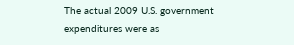The actual 2009 U.S. government expenditures were as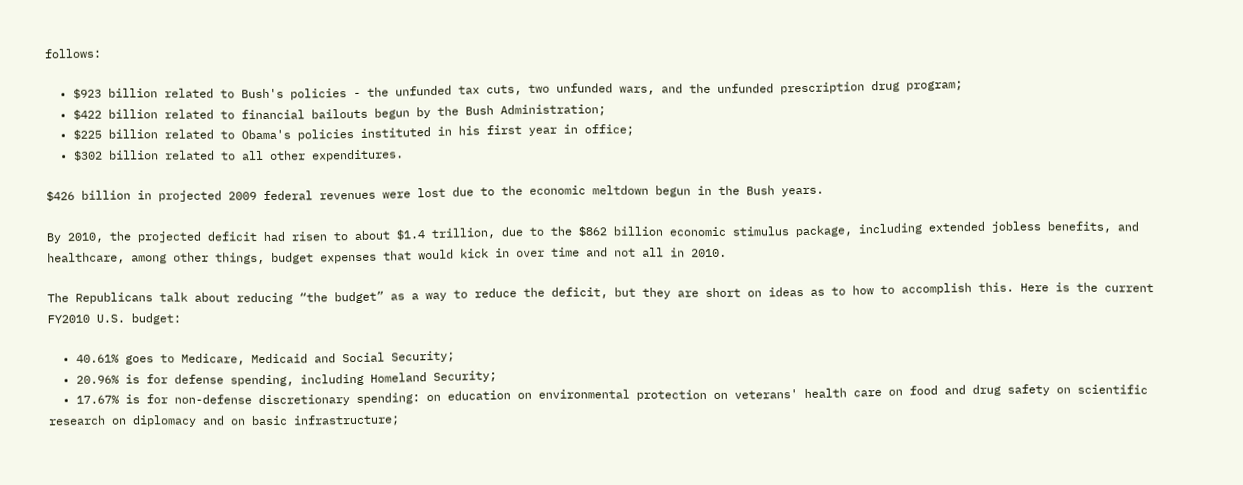follows:

  • $923 billion related to Bush's policies - the unfunded tax cuts, two unfunded wars, and the unfunded prescription drug program;
  • $422 billion related to financial bailouts begun by the Bush Administration;
  • $225 billion related to Obama's policies instituted in his first year in office;
  • $302 billion related to all other expenditures.

$426 billion in projected 2009 federal revenues were lost due to the economic meltdown begun in the Bush years.

By 2010, the projected deficit had risen to about $1.4 trillion, due to the $862 billion economic stimulus package, including extended jobless benefits, and healthcare, among other things, budget expenses that would kick in over time and not all in 2010.

The Republicans talk about reducing “the budget” as a way to reduce the deficit, but they are short on ideas as to how to accomplish this. Here is the current FY2010 U.S. budget:

  • 40.61% goes to Medicare, Medicaid and Social Security;
  • 20.96% is for defense spending, including Homeland Security;
  • 17.67% is for non-defense discretionary spending: on education on environmental protection on veterans' health care on food and drug safety on scientific research on diplomacy and on basic infrastructure;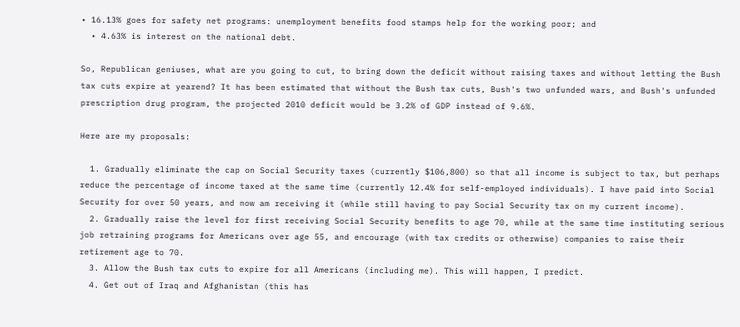• 16.13% goes for safety net programs: unemployment benefits food stamps help for the working poor; and
  • 4.63% is interest on the national debt.

So, Republican geniuses, what are you going to cut, to bring down the deficit without raising taxes and without letting the Bush tax cuts expire at yearend? It has been estimated that without the Bush tax cuts, Bush's two unfunded wars, and Bush's unfunded prescription drug program, the projected 2010 deficit would be 3.2% of GDP instead of 9.6%.

Here are my proposals:

  1. Gradually eliminate the cap on Social Security taxes (currently $106,800) so that all income is subject to tax, but perhaps reduce the percentage of income taxed at the same time (currently 12.4% for self-employed individuals). I have paid into Social Security for over 50 years, and now am receiving it (while still having to pay Social Security tax on my current income).
  2. Gradually raise the level for first receiving Social Security benefits to age 70, while at the same time instituting serious job retraining programs for Americans over age 55, and encourage (with tax credits or otherwise) companies to raise their retirement age to 70.
  3. Allow the Bush tax cuts to expire for all Americans (including me). This will happen, I predict.
  4. Get out of Iraq and Afghanistan (this has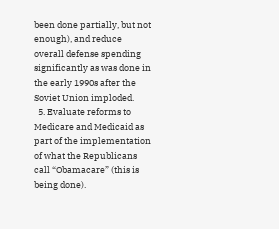been done partially, but not enough), and reduce overall defense spending significantly as was done in the early 1990s after the Soviet Union imploded.
  5. Evaluate reforms to Medicare and Medicaid as part of the implementation of what the Republicans call “Obamacare” (this is being done).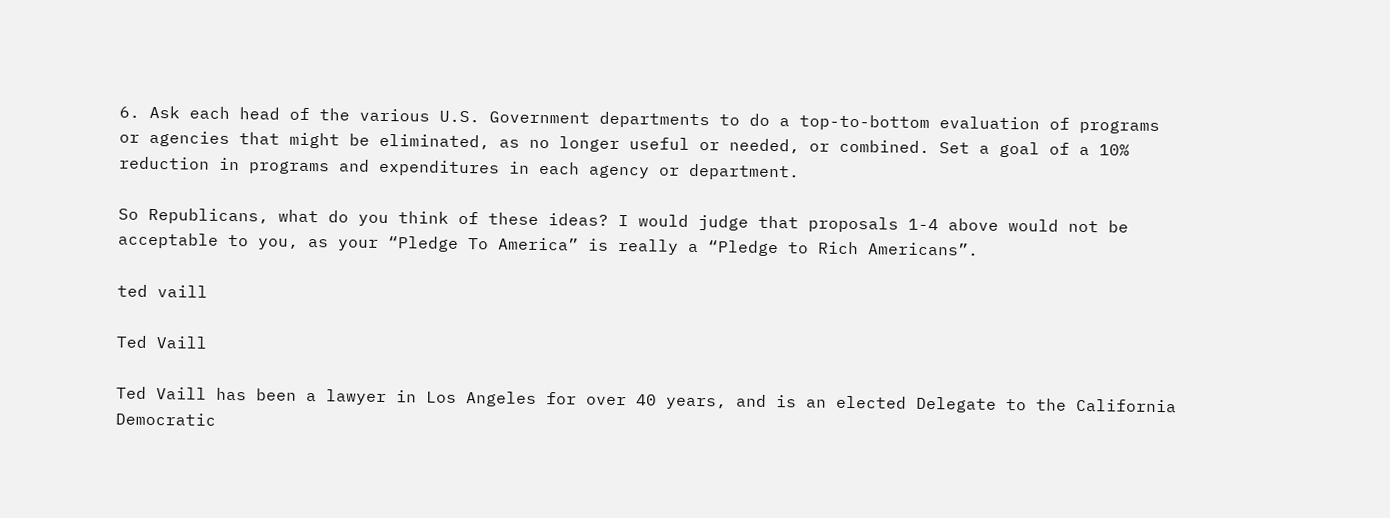6. Ask each head of the various U.S. Government departments to do a top-to-bottom evaluation of programs or agencies that might be eliminated, as no longer useful or needed, or combined. Set a goal of a 10% reduction in programs and expenditures in each agency or department.

So Republicans, what do you think of these ideas? I would judge that proposals 1-4 above would not be acceptable to you, as your “Pledge To America” is really a “Pledge to Rich Americans”.

ted vaill

Ted Vaill

Ted Vaill has been a lawyer in Los Angeles for over 40 years, and is an elected Delegate to the California Democratic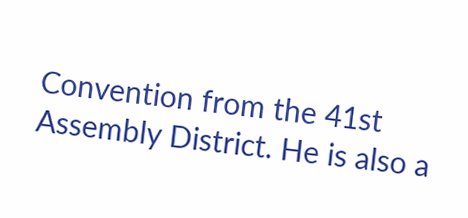Convention from the 41st Assembly District. He is also a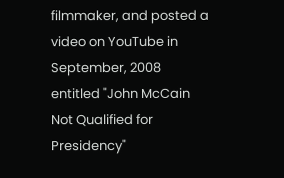filmmaker, and posted a video on YouTube in September, 2008 entitled "John McCain Not Qualified for Presidency"